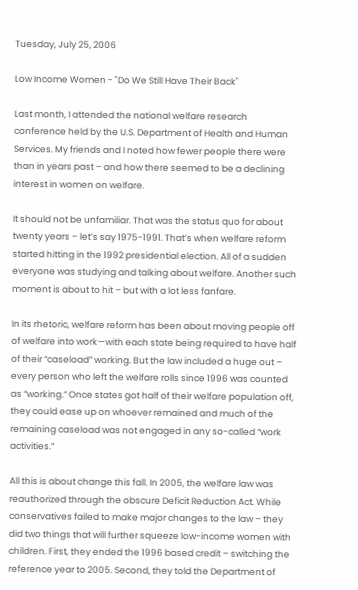Tuesday, July 25, 2006

Low Income Women - "Do We Still Have Their Back"

Last month, I attended the national welfare research conference held by the U.S. Department of Health and Human Services. My friends and I noted how fewer people there were than in years past – and how there seemed to be a declining interest in women on welfare.

It should not be unfamiliar. That was the status quo for about twenty years – let’s say 1975-1991. That’s when welfare reform started hitting in the 1992 presidential election. All of a sudden everyone was studying and talking about welfare. Another such moment is about to hit – but with a lot less fanfare.

In its rhetoric, welfare reform has been about moving people off of welfare into work—with each state being required to have half of their “caseload” working. But the law included a huge out – every person who left the welfare rolls since 1996 was counted as “working.” Once states got half of their welfare population off, they could ease up on whoever remained and much of the remaining caseload was not engaged in any so-called “work activities.”

All this is about change this fall. In 2005, the welfare law was reauthorized through the obscure Deficit Reduction Act. While conservatives failed to make major changes to the law – they did two things that will further squeeze low-income women with children. First, they ended the 1996 based credit – switching the reference year to 2005. Second, they told the Department of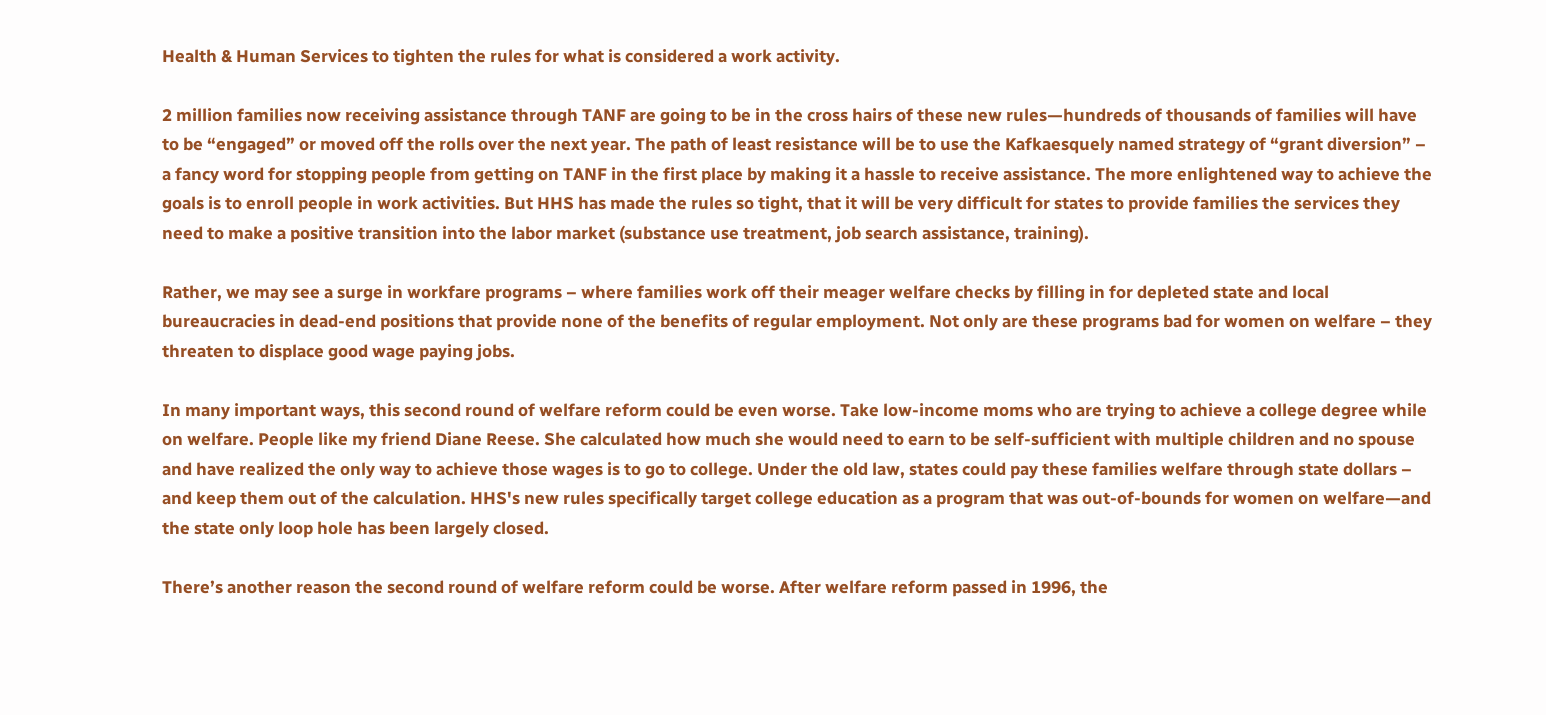Health & Human Services to tighten the rules for what is considered a work activity.

2 million families now receiving assistance through TANF are going to be in the cross hairs of these new rules—hundreds of thousands of families will have to be “engaged” or moved off the rolls over the next year. The path of least resistance will be to use the Kafkaesquely named strategy of “grant diversion” – a fancy word for stopping people from getting on TANF in the first place by making it a hassle to receive assistance. The more enlightened way to achieve the goals is to enroll people in work activities. But HHS has made the rules so tight, that it will be very difficult for states to provide families the services they need to make a positive transition into the labor market (substance use treatment, job search assistance, training).

Rather, we may see a surge in workfare programs – where families work off their meager welfare checks by filling in for depleted state and local bureaucracies in dead-end positions that provide none of the benefits of regular employment. Not only are these programs bad for women on welfare – they threaten to displace good wage paying jobs.

In many important ways, this second round of welfare reform could be even worse. Take low-income moms who are trying to achieve a college degree while on welfare. People like my friend Diane Reese. She calculated how much she would need to earn to be self-sufficient with multiple children and no spouse and have realized the only way to achieve those wages is to go to college. Under the old law, states could pay these families welfare through state dollars – and keep them out of the calculation. HHS's new rules specifically target college education as a program that was out-of-bounds for women on welfare—and the state only loop hole has been largely closed.

There’s another reason the second round of welfare reform could be worse. After welfare reform passed in 1996, the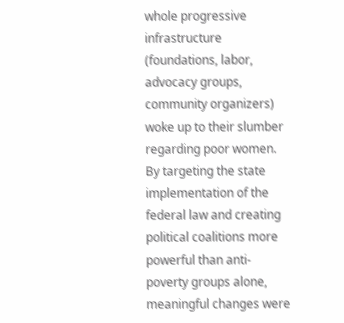whole progressive infrastructure (foundations, labor, advocacy groups, community organizers) woke up to their slumber regarding poor women. By targeting the state implementation of the federal law and creating political coalitions more powerful than anti-poverty groups alone, meaningful changes were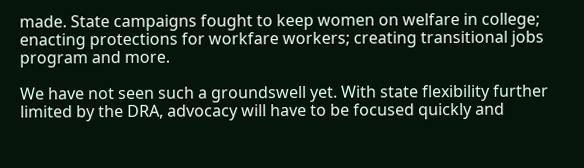made. State campaigns fought to keep women on welfare in college; enacting protections for workfare workers; creating transitional jobs program and more.

We have not seen such a groundswell yet. With state flexibility further limited by the DRA, advocacy will have to be focused quickly and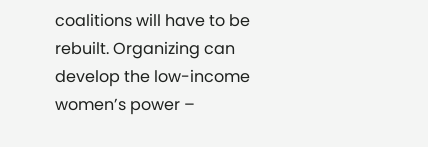coalitions will have to be rebuilt. Organizing can develop the low-income women’s power –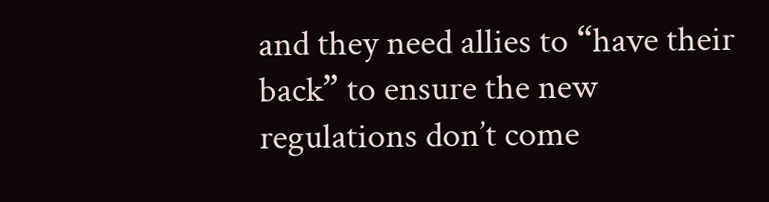and they need allies to “have their back” to ensure the new regulations don’t come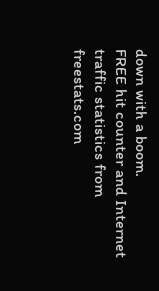down with a boom.
FREE hit counter and Internet traffic statistics from freestats.com